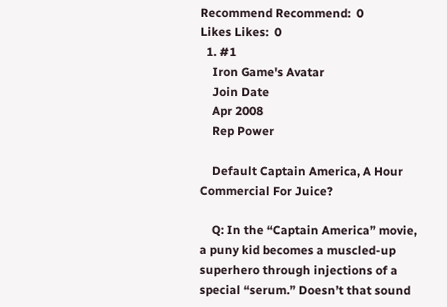Recommend Recommend:  0
Likes Likes:  0
  1. #1
    Iron Game's Avatar
    Join Date
    Apr 2008
    Rep Power

    Default Captain America, A Hour Commercial For Juice?

    Q: In the “Captain America” movie, a puny kid becomes a muscled-up superhero through injections of a special “serum.” Doesn’t that sound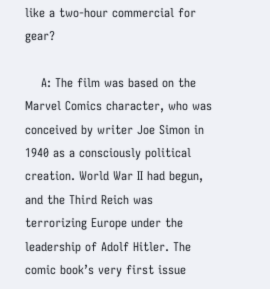like a two-hour commercial for gear?

    A: The film was based on the Marvel Comics character, who was conceived by writer Joe Simon in 1940 as a consciously political creation. World War II had begun, and the Third Reich was terrorizing Europe under the leadership of Adolf Hitler. The comic book’s very first issue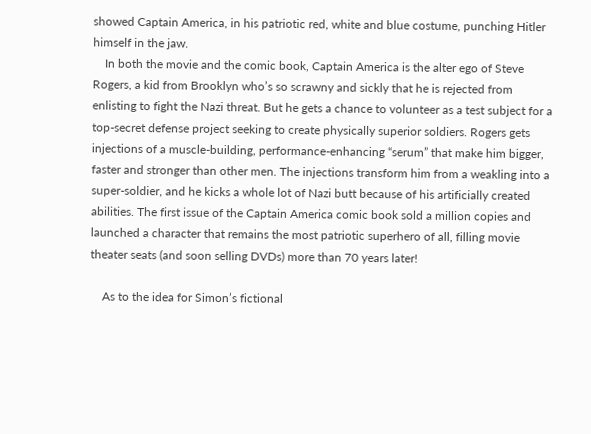showed Captain America, in his patriotic red, white and blue costume, punching Hitler himself in the jaw.
    In both the movie and the comic book, Captain America is the alter ego of Steve Rogers, a kid from Brooklyn who’s so scrawny and sickly that he is rejected from enlisting to fight the Nazi threat. But he gets a chance to volunteer as a test subject for a top-secret defense project seeking to create physically superior soldiers. Rogers gets injections of a muscle-building, performance-enhancing “serum” that make him bigger, faster and stronger than other men. The injections transform him from a weakling into a super-soldier, and he kicks a whole lot of Nazi butt because of his artificially created abilities. The first issue of the Captain America comic book sold a million copies and launched a character that remains the most patriotic superhero of all, filling movie theater seats (and soon selling DVDs) more than 70 years later!

    As to the idea for Simon’s fictional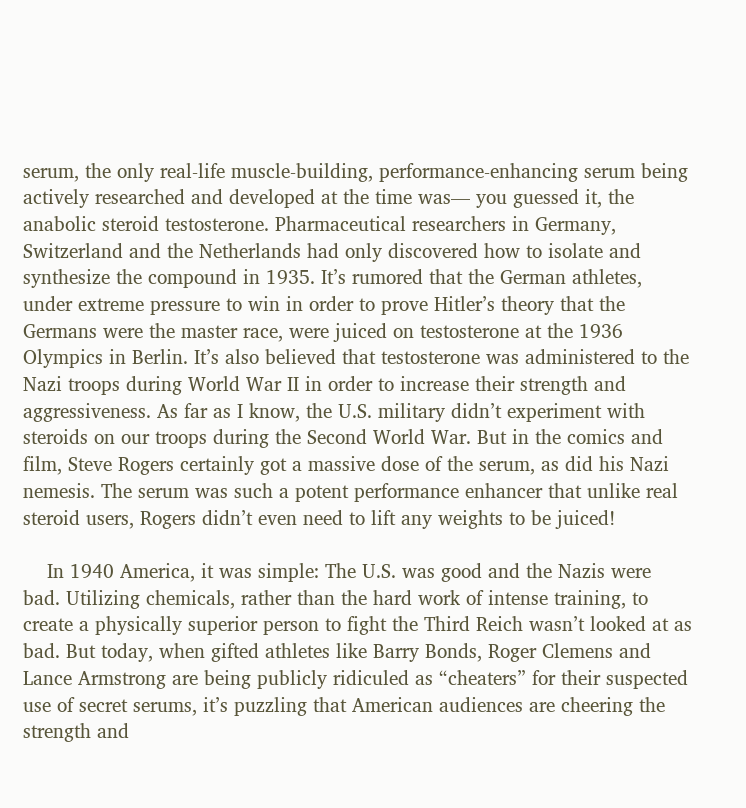serum, the only real-life muscle-building, performance-enhancing serum being actively researched and developed at the time was— you guessed it, the anabolic steroid testosterone. Pharmaceutical researchers in Germany, Switzerland and the Netherlands had only discovered how to isolate and synthesize the compound in 1935. It’s rumored that the German athletes, under extreme pressure to win in order to prove Hitler’s theory that the Germans were the master race, were juiced on testosterone at the 1936 Olympics in Berlin. It’s also believed that testosterone was administered to the Nazi troops during World War II in order to increase their strength and aggressiveness. As far as I know, the U.S. military didn’t experiment with steroids on our troops during the Second World War. But in the comics and film, Steve Rogers certainly got a massive dose of the serum, as did his Nazi nemesis. The serum was such a potent performance enhancer that unlike real steroid users, Rogers didn’t even need to lift any weights to be juiced!

    In 1940 America, it was simple: The U.S. was good and the Nazis were bad. Utilizing chemicals, rather than the hard work of intense training, to create a physically superior person to fight the Third Reich wasn’t looked at as bad. But today, when gifted athletes like Barry Bonds, Roger Clemens and Lance Armstrong are being publicly ridiculed as “cheaters” for their suspected use of secret serums, it’s puzzling that American audiences are cheering the strength and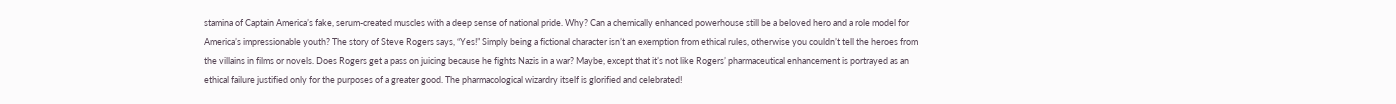stamina of Captain America’s fake, serum-created muscles with a deep sense of national pride. Why? Can a chemically enhanced powerhouse still be a beloved hero and a role model for America’s impressionable youth? The story of Steve Rogers says, “Yes!” Simply being a fictional character isn’t an exemption from ethical rules, otherwise you couldn’t tell the heroes from the villains in films or novels. Does Rogers get a pass on juicing because he fights Nazis in a war? Maybe, except that it’s not like Rogers’ pharmaceutical enhancement is portrayed as an ethical failure justified only for the purposes of a greater good. The pharmacological wizardry itself is glorified and celebrated!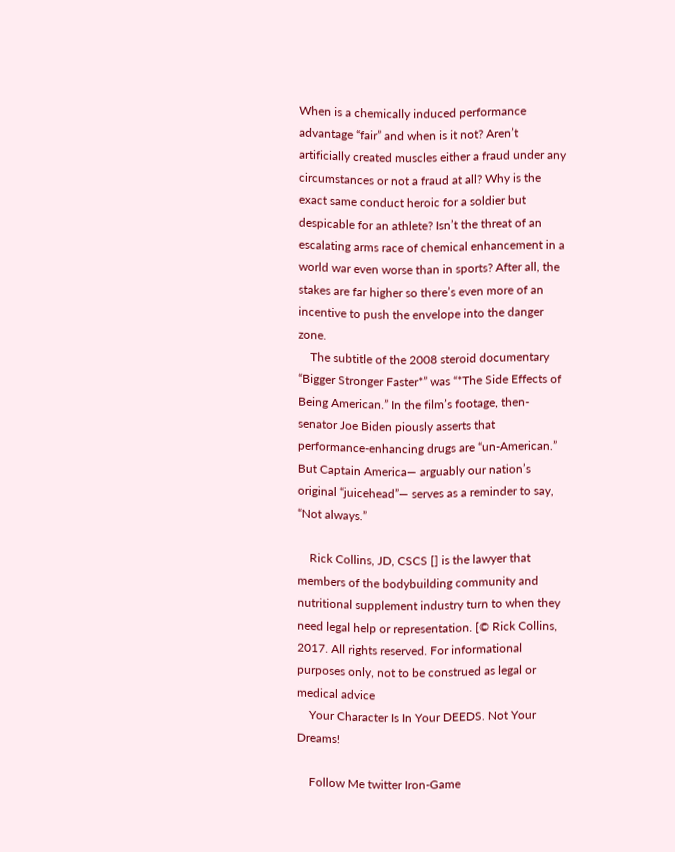When is a chemically induced performance advantage “fair” and when is it not? Aren’t artificially created muscles either a fraud under any circumstances or not a fraud at all? Why is the exact same conduct heroic for a soldier but despicable for an athlete? Isn’t the threat of an escalating arms race of chemical enhancement in a world war even worse than in sports? After all, the stakes are far higher so there’s even more of an incentive to push the envelope into the danger zone.
    The subtitle of the 2008 steroid documentary “Bigger Stronger Faster*” was “*The Side Effects of Being American.” In the film’s footage, then-senator Joe Biden piously asserts that performance-enhancing drugs are “un-American.” But Captain America— arguably our nation’s original “juicehead”— serves as a reminder to say, “Not always.”

    Rick Collins, JD, CSCS [] is the lawyer that members of the bodybuilding community and nutritional supplement industry turn to when they need legal help or representation. [© Rick Collins, 2017. All rights reserved. For informational purposes only, not to be construed as legal or medical advice
    Your Character Is In Your DEEDS. Not Your Dreams!

    Follow Me twitter Iron-Game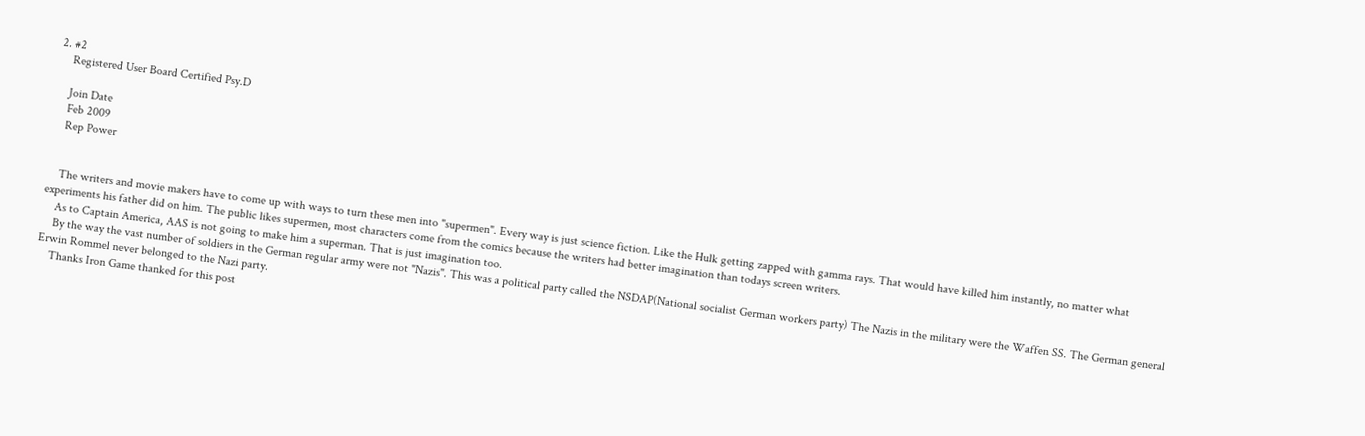2. #2
    Registered User Board Certified Psy.D

    Join Date
    Feb 2009
    Rep Power


    The writers and movie makers have to come up with ways to turn these men into "supermen". Every way is just science fiction. Like the Hulk getting zapped with gamma rays. That would have killed him instantly, no matter what experiments his father did on him. The public likes supermen, most characters come from the comics because the writers had better imagination than todays screen writers.
    As to Captain America, AAS is not going to make him a superman. That is just imagination too.
    By the way the vast number of soldiers in the German regular army were not "Nazis". This was a political party called the NSDAP(National socialist German workers party) The Nazis in the military were the Waffen SS. The German general Erwin Rommel never belonged to the Nazi party.
    Thanks Iron Game thanked for this post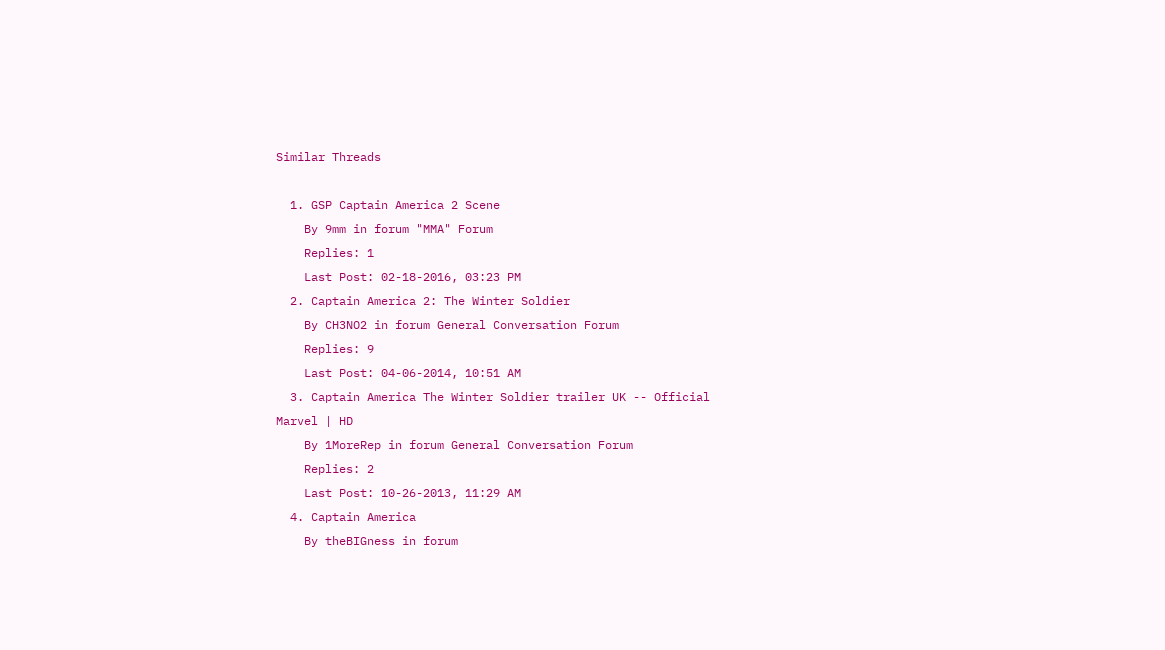Similar Threads

  1. GSP Captain America 2 Scene
    By 9mm in forum "MMA" Forum
    Replies: 1
    Last Post: 02-18-2016, 03:23 PM
  2. Captain America 2: The Winter Soldier
    By CH3NO2 in forum General Conversation Forum
    Replies: 9
    Last Post: 04-06-2014, 10:51 AM
  3. Captain America The Winter Soldier trailer UK -- Official Marvel | HD
    By 1MoreRep in forum General Conversation Forum
    Replies: 2
    Last Post: 10-26-2013, 11:29 AM
  4. Captain America
    By theBIGness in forum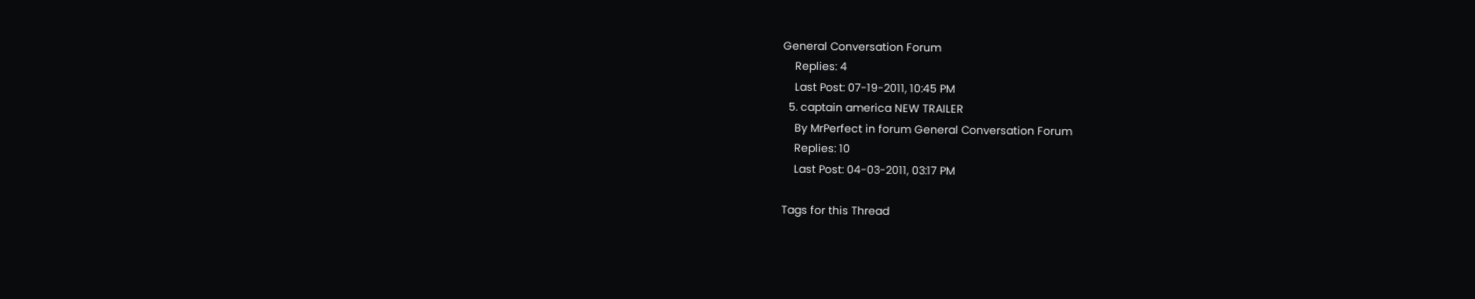General Conversation Forum
    Replies: 4
    Last Post: 07-19-2011, 10:45 PM
  5. captain america NEW TRAILER
    By MrPerfect in forum General Conversation Forum
    Replies: 10
    Last Post: 04-03-2011, 03:17 PM

Tags for this Thread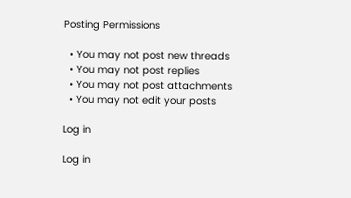Posting Permissions

  • You may not post new threads
  • You may not post replies
  • You may not post attachments
  • You may not edit your posts

Log in

Log in